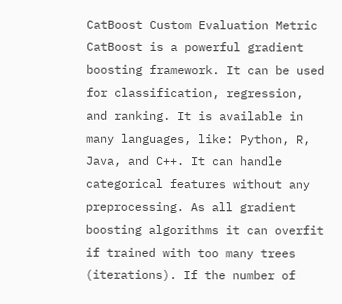CatBoost Custom Evaluation Metric CatBoost is a powerful gradient boosting framework. It can be used for classification, regression, and ranking. It is available in many languages, like: Python, R, Java, and C++. It can handle categorical features without any preprocessing. As all gradient boosting algorithms it can overfit if trained with too many trees (iterations). If the number of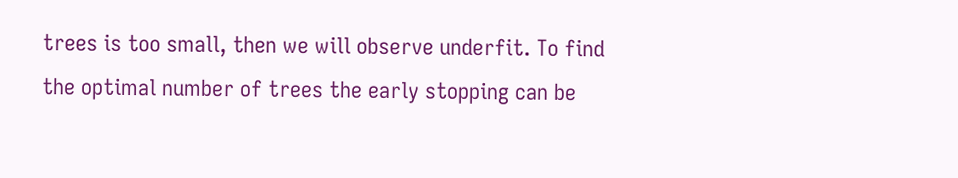trees is too small, then we will observe underfit. To find the optimal number of trees the early stopping can be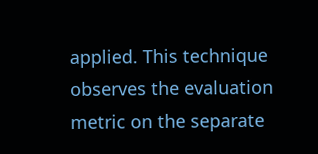applied. This technique observes the evaluation metric on the separate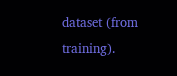dataset (from training).